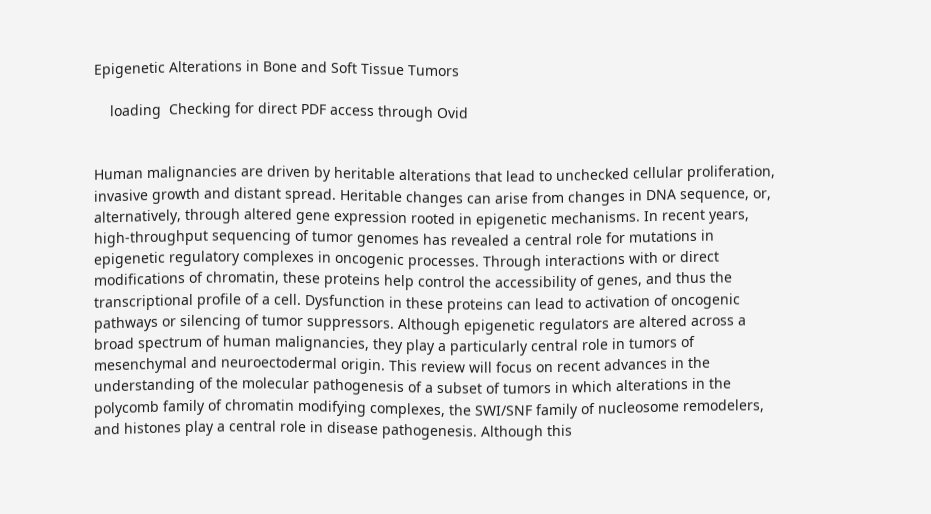Epigenetic Alterations in Bone and Soft Tissue Tumors

    loading  Checking for direct PDF access through Ovid


Human malignancies are driven by heritable alterations that lead to unchecked cellular proliferation, invasive growth and distant spread. Heritable changes can arise from changes in DNA sequence, or, alternatively, through altered gene expression rooted in epigenetic mechanisms. In recent years, high-throughput sequencing of tumor genomes has revealed a central role for mutations in epigenetic regulatory complexes in oncogenic processes. Through interactions with or direct modifications of chromatin, these proteins help control the accessibility of genes, and thus the transcriptional profile of a cell. Dysfunction in these proteins can lead to activation of oncogenic pathways or silencing of tumor suppressors. Although epigenetic regulators are altered across a broad spectrum of human malignancies, they play a particularly central role in tumors of mesenchymal and neuroectodermal origin. This review will focus on recent advances in the understanding of the molecular pathogenesis of a subset of tumors in which alterations in the polycomb family of chromatin modifying complexes, the SWI/SNF family of nucleosome remodelers, and histones play a central role in disease pathogenesis. Although this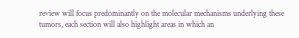review will focus predominantly on the molecular mechanisms underlying these tumors, each section will also highlight areas in which an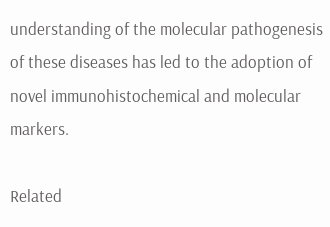understanding of the molecular pathogenesis of these diseases has led to the adoption of novel immunohistochemical and molecular markers.

Related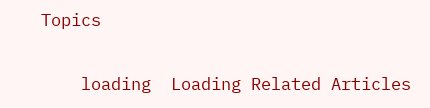Topics

    loading  Loading Related Articles